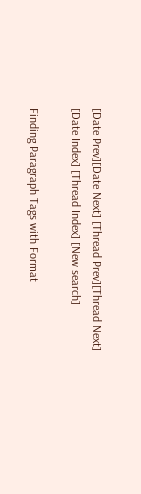[Date Prev][Date Next] [Thread Prev][Thread Next]
[Date Index] [Thread Index] [New search]

Finding Paragraph Tags with Format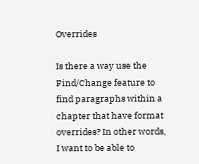Overrides

Is there a way use the Find/Change feature to find paragraphs within a
chapter that have format overrides? In other words, I want to be able to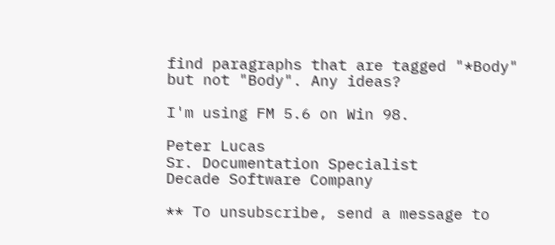find paragraphs that are tagged "*Body" but not "Body". Any ideas?

I'm using FM 5.6 on Win 98.

Peter Lucas
Sr. Documentation Specialist
Decade Software Company

** To unsubscribe, send a message to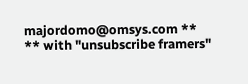majordomo@omsys.com **
** with "unsubscribe framers"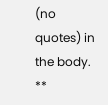(no quotes) in the body.   **